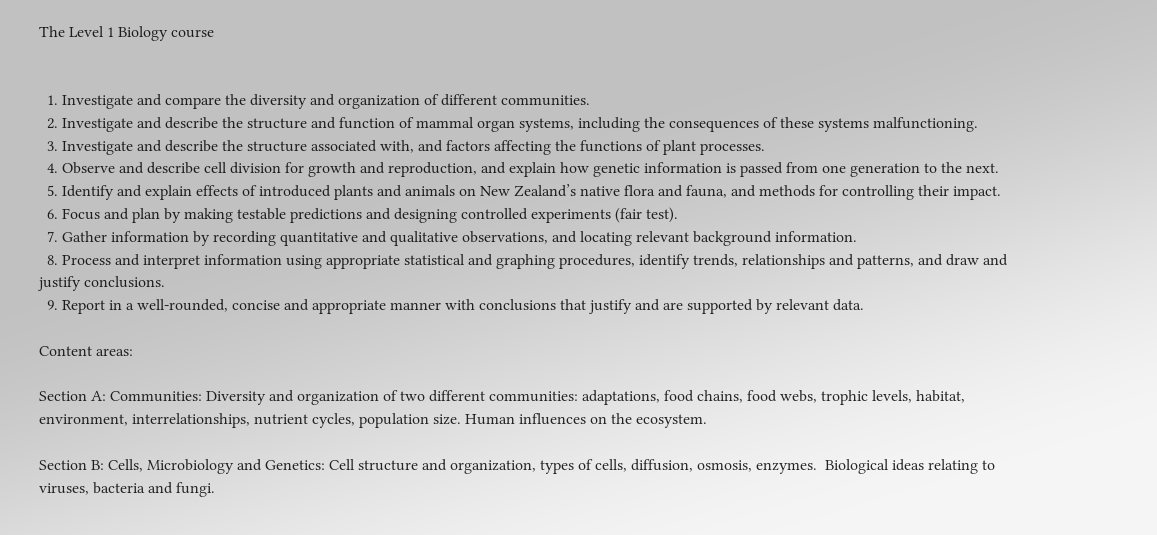The Level 1 Biology course


  1. Investigate and compare the diversity and organization of different communities.
  2. Investigate and describe the structure and function of mammal organ systems, including the consequences of these systems malfunctioning.
  3. Investigate and describe the structure associated with, and factors affecting the functions of plant processes.
  4. Observe and describe cell division for growth and reproduction, and explain how genetic information is passed from one generation to the next.
  5. Identify and explain effects of introduced plants and animals on New Zealand’s native flora and fauna, and methods for controlling their impact.
  6. Focus and plan by making testable predictions and designing controlled experiments (fair test).
  7. Gather information by recording quantitative and qualitative observations, and locating relevant background information.
  8. Process and interpret information using appropriate statistical and graphing procedures, identify trends, relationships and patterns, and draw and justify conclusions.
  9. Report in a well-rounded, concise and appropriate manner with conclusions that justify and are supported by relevant data.

Content areas:

Section A: Communities: Diversity and organization of two different communities: adaptations, food chains, food webs, trophic levels, habitat, environment, interrelationships, nutrient cycles, population size. Human influences on the ecosystem.

Section B: Cells, Microbiology and Genetics: Cell structure and organization, types of cells, diffusion, osmosis, enzymes.  Biological ideas relating to viruses, bacteria and fungi.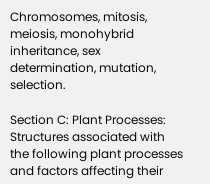Chromosomes, mitosis, meiosis, monohybrid inheritance, sex determination, mutation, selection.

Section C: Plant Processes: Structures associated with the following plant processes and factors affecting their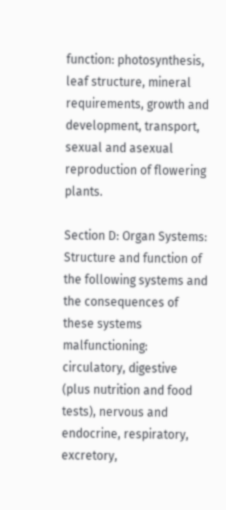function: photosynthesis, leaf structure, mineral requirements, growth and development, transport, sexual and asexual reproduction of flowering plants.

Section D: Organ Systems: Structure and function of the following systems and the consequences of these systems malfunctioning: circulatory, digestive (plus nutrition and food tests), nervous and endocrine, respiratory, excretory,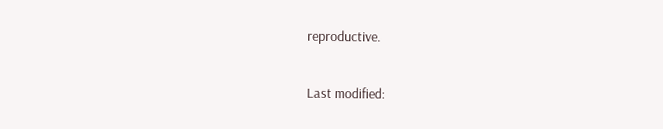reproductive.

Last modified: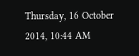Thursday, 16 October 2014, 10:44 AM